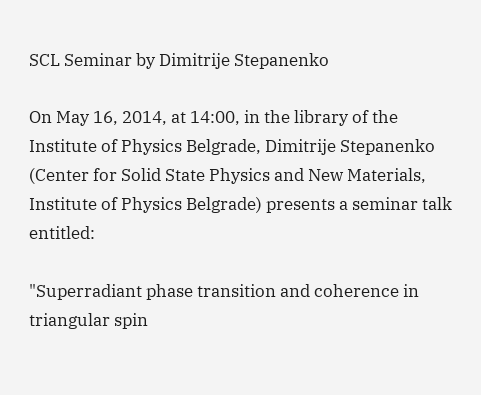SCL Seminar by Dimitrije Stepanenko

On May 16, 2014, at 14:00, in the library of the Institute of Physics Belgrade, Dimitrije Stepanenko (Center for Solid State Physics and New Materials, Institute of Physics Belgrade) presents a seminar talk entitled:

"Superradiant phase transition and coherence in triangular spin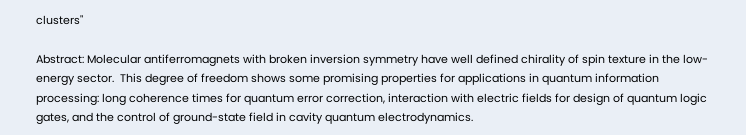clusters"

Abstract: Molecular antiferromagnets with broken inversion symmetry have well defined chirality of spin texture in the low-energy sector.  This degree of freedom shows some promising properties for applications in quantum information processing: long coherence times for quantum error correction, interaction with electric fields for design of quantum logic gates, and the control of ground-state field in cavity quantum electrodynamics.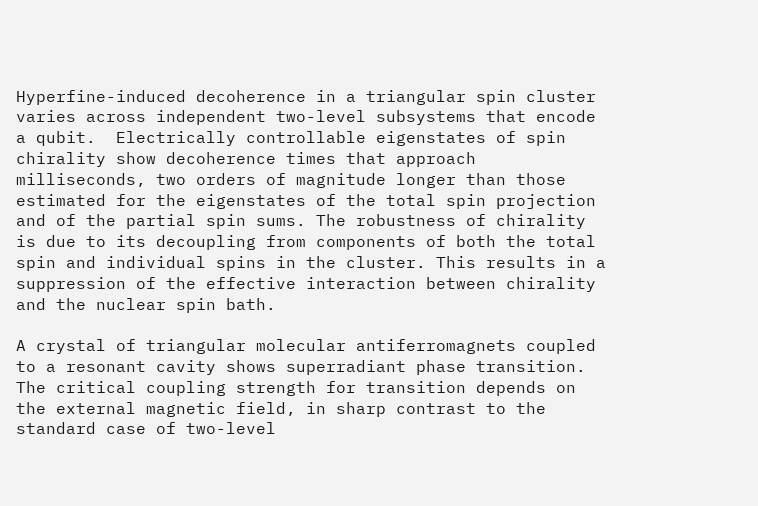Hyperfine-induced decoherence in a triangular spin cluster varies across independent two-level subsystems that encode a qubit.  Electrically controllable eigenstates of spin chirality show decoherence times that approach milliseconds, two orders of magnitude longer than those estimated for the eigenstates of the total spin projection and of the partial spin sums. The robustness of chirality is due to its decoupling from components of both the total spin and individual spins in the cluster. This results in a suppression of the effective interaction between chirality and the nuclear spin bath.

A crystal of triangular molecular antiferromagnets coupled to a resonant cavity shows superradiant phase transition.  The critical coupling strength for transition depends on the external magnetic field, in sharp contrast to the standard case of two-level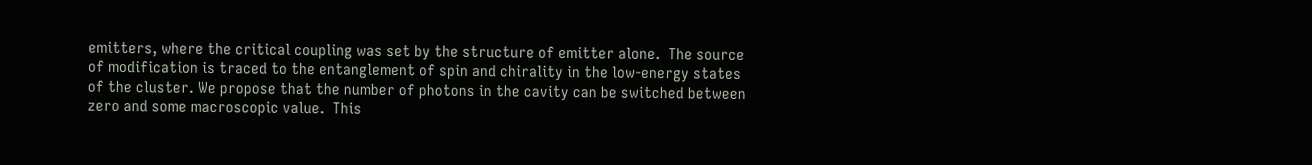emitters, where the critical coupling was set by the structure of emitter alone.  The source of modification is traced to the entanglement of spin and chirality in the low-energy states of the cluster. We propose that the number of photons in the cavity can be switched between zero and some macroscopic value.  This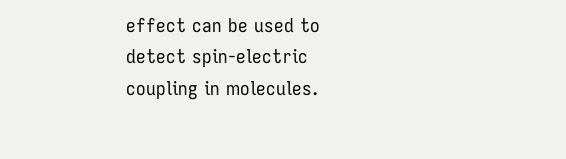effect can be used to detect spin-electric coupling in molecules.